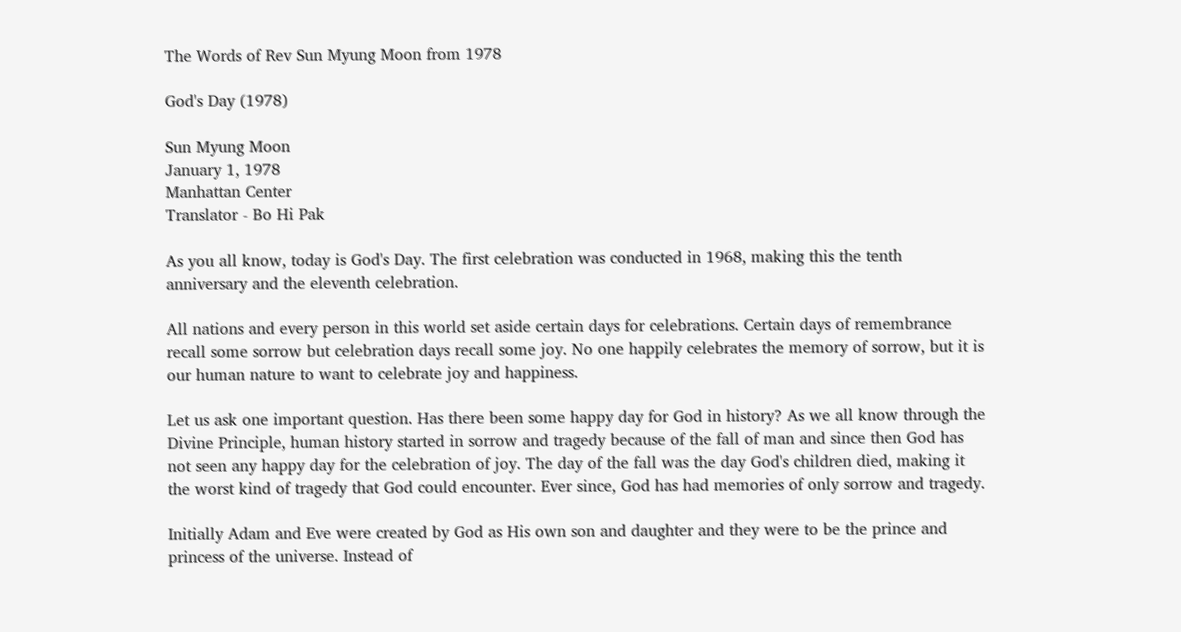The Words of Rev Sun Myung Moon from 1978

God's Day (1978)

Sun Myung Moon
January 1, 1978
Manhattan Center
Translator - Bo Hi Pak

As you all know, today is God's Day. The first celebration was conducted in 1968, making this the tenth anniversary and the eleventh celebration.

All nations and every person in this world set aside certain days for celebrations. Certain days of remembrance recall some sorrow but celebration days recall some joy. No one happily celebrates the memory of sorrow, but it is our human nature to want to celebrate joy and happiness.

Let us ask one important question. Has there been some happy day for God in history? As we all know through the Divine Principle, human history started in sorrow and tragedy because of the fall of man and since then God has not seen any happy day for the celebration of joy. The day of the fall was the day God's children died, making it the worst kind of tragedy that God could encounter. Ever since, God has had memories of only sorrow and tragedy.

Initially Adam and Eve were created by God as His own son and daughter and they were to be the prince and princess of the universe. Instead of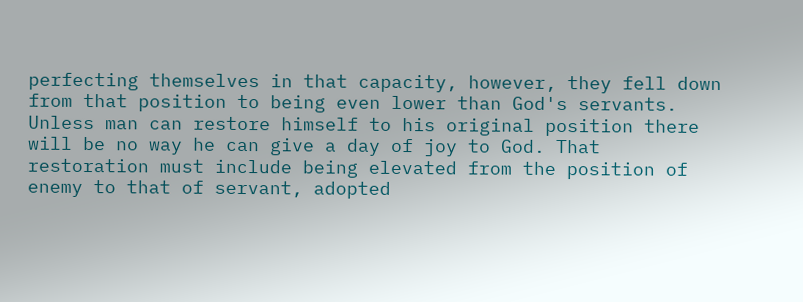perfecting themselves in that capacity, however, they fell down from that position to being even lower than God's servants. Unless man can restore himself to his original position there will be no way he can give a day of joy to God. That restoration must include being elevated from the position of enemy to that of servant, adopted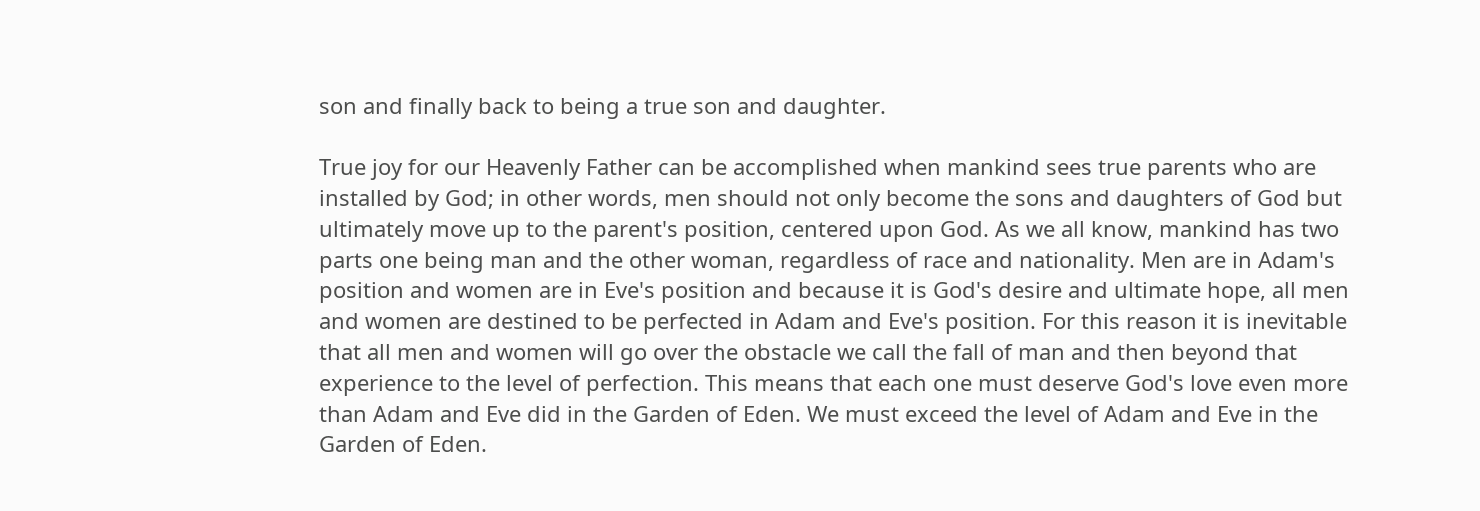son and finally back to being a true son and daughter.

True joy for our Heavenly Father can be accomplished when mankind sees true parents who are installed by God; in other words, men should not only become the sons and daughters of God but ultimately move up to the parent's position, centered upon God. As we all know, mankind has two parts one being man and the other woman, regardless of race and nationality. Men are in Adam's position and women are in Eve's position and because it is God's desire and ultimate hope, all men and women are destined to be perfected in Adam and Eve's position. For this reason it is inevitable that all men and women will go over the obstacle we call the fall of man and then beyond that experience to the level of perfection. This means that each one must deserve God's love even more than Adam and Eve did in the Garden of Eden. We must exceed the level of Adam and Eve in the Garden of Eden.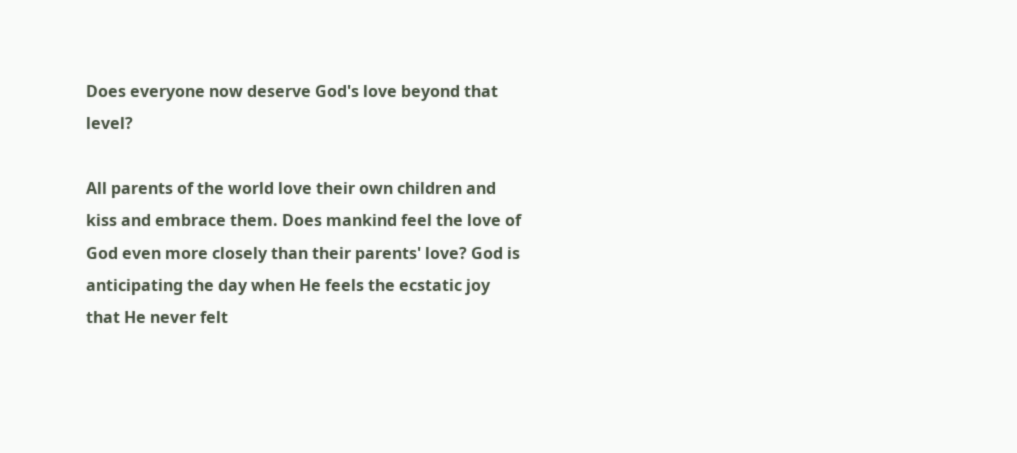Does everyone now deserve God's love beyond that level?

All parents of the world love their own children and kiss and embrace them. Does mankind feel the love of God even more closely than their parents' love? God is anticipating the day when He feels the ecstatic joy that He never felt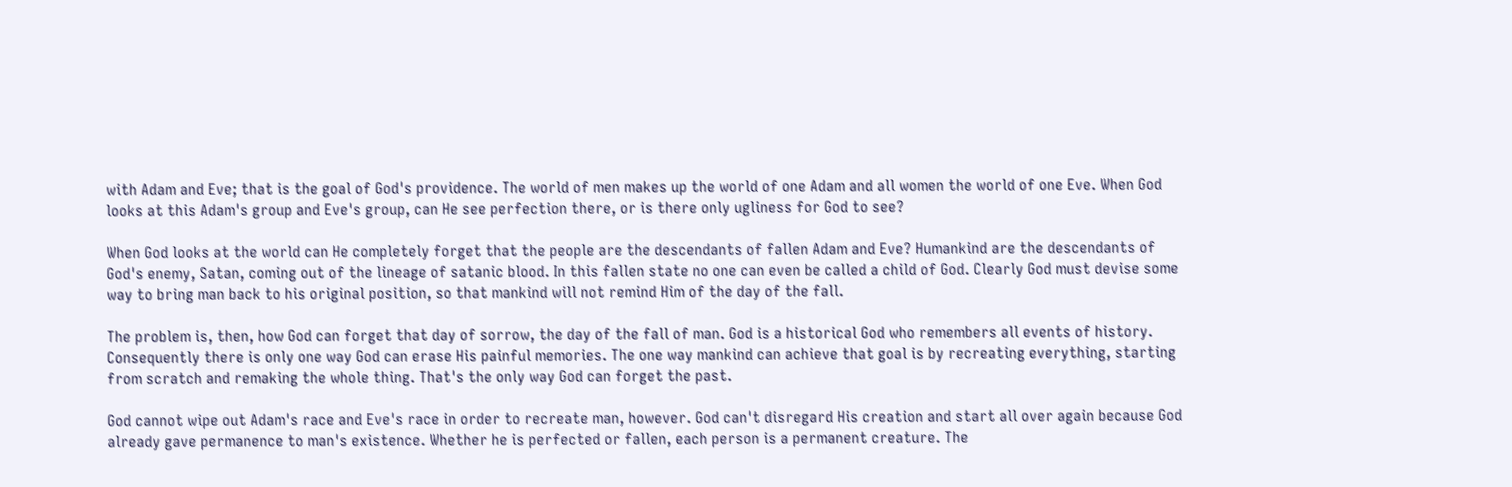with Adam and Eve; that is the goal of God's providence. The world of men makes up the world of one Adam and all women the world of one Eve. When God looks at this Adam's group and Eve's group, can He see perfection there, or is there only ugliness for God to see?

When God looks at the world can He completely forget that the people are the descendants of fallen Adam and Eve? Humankind are the descendants of God's enemy, Satan, coming out of the lineage of satanic blood. In this fallen state no one can even be called a child of God. Clearly God must devise some way to bring man back to his original position, so that mankind will not remind Him of the day of the fall.

The problem is, then, how God can forget that day of sorrow, the day of the fall of man. God is a historical God who remembers all events of history. Consequently there is only one way God can erase His painful memories. The one way mankind can achieve that goal is by recreating everything, starting from scratch and remaking the whole thing. That's the only way God can forget the past.

God cannot wipe out Adam's race and Eve's race in order to recreate man, however. God can't disregard His creation and start all over again because God already gave permanence to man's existence. Whether he is perfected or fallen, each person is a permanent creature. The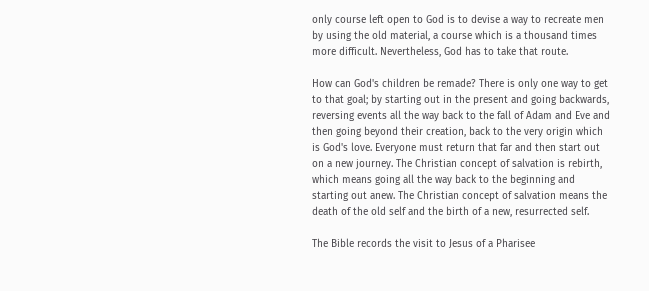only course left open to God is to devise a way to recreate men by using the old material, a course which is a thousand times more difficult. Nevertheless, God has to take that route.

How can God's children be remade? There is only one way to get to that goal; by starting out in the present and going backwards, reversing events all the way back to the fall of Adam and Eve and then going beyond their creation, back to the very origin which is God's love. Everyone must return that far and then start out on a new journey. The Christian concept of salvation is rebirth, which means going all the way back to the beginning and starting out anew. The Christian concept of salvation means the death of the old self and the birth of a new, resurrected self.

The Bible records the visit to Jesus of a Pharisee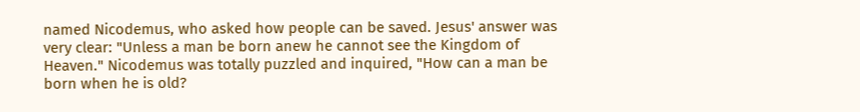named Nicodemus, who asked how people can be saved. Jesus' answer was very clear: "Unless a man be born anew he cannot see the Kingdom of Heaven." Nicodemus was totally puzzled and inquired, "How can a man be born when he is old?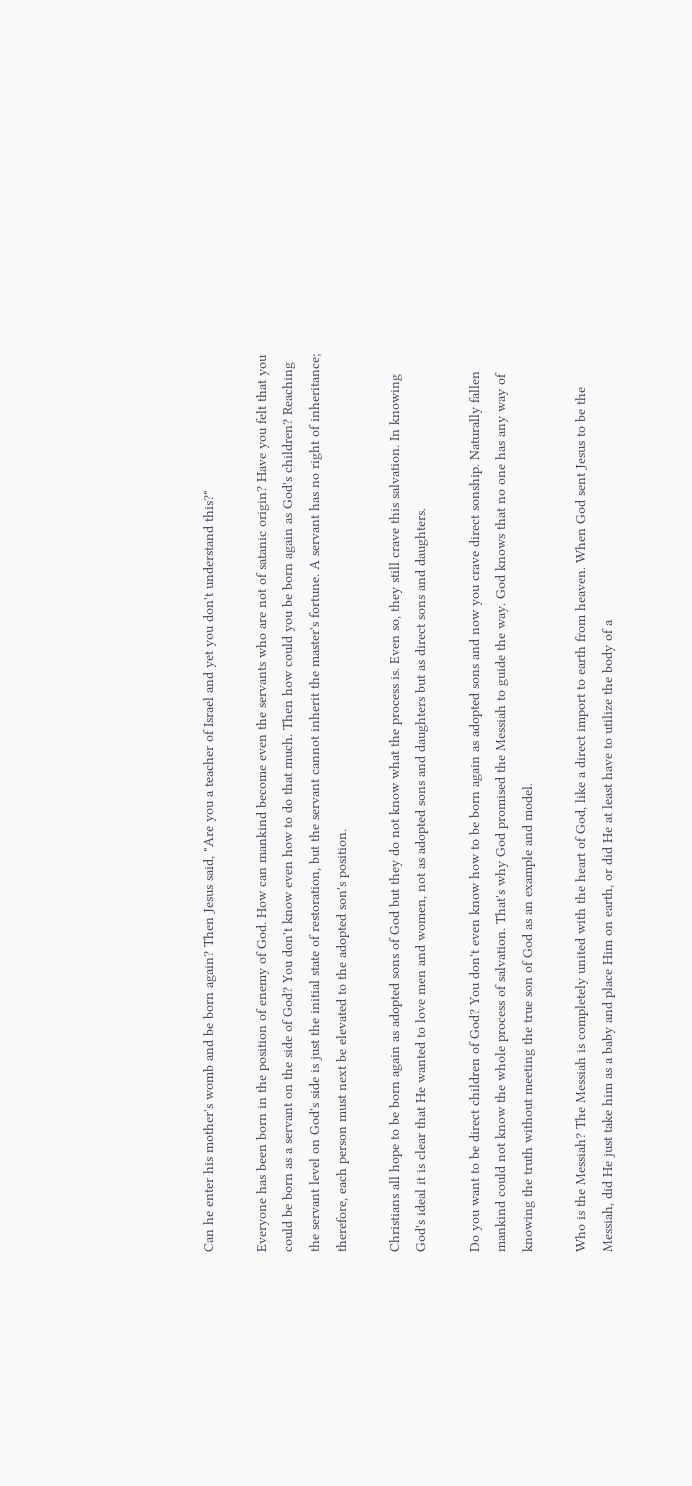Can he enter his mother's womb and be born again? Then Jesus said, "Are you a teacher of Israel and yet you don't understand this?"

Everyone has been born in the position of enemy of God. How can mankind become even the servants who are not of satanic origin? Have you felt that you could be born as a servant on the side of God? You don't know even how to do that much. Then how could you be born again as God's children? Reaching the servant level on God's side is just the initial state of restoration, but the servant cannot inherit the master's fortune. A servant has no right of inheritance; therefore, each person must next be elevated to the adopted son's position.

Christians all hope to be born again as adopted sons of God but they do not know what the process is. Even so, they still crave this salvation. In knowing God's ideal it is clear that He wanted to love men and women, not as adopted sons and daughters but as direct sons and daughters.

Do you want to be direct children of God? You don't even know how to be born again as adopted sons and now you crave direct sonship. Naturally fallen mankind could not know the whole process of salvation. That's why God promised the Messiah to guide the way. God knows that no one has any way of knowing the truth without meeting the true son of God as an example and model.

Who is the Messiah? The Messiah is completely united with the heart of God, like a direct import to earth from heaven. When God sent Jesus to be the Messiah, did He just take him as a baby and place Him on earth, or did He at least have to utilize the body of a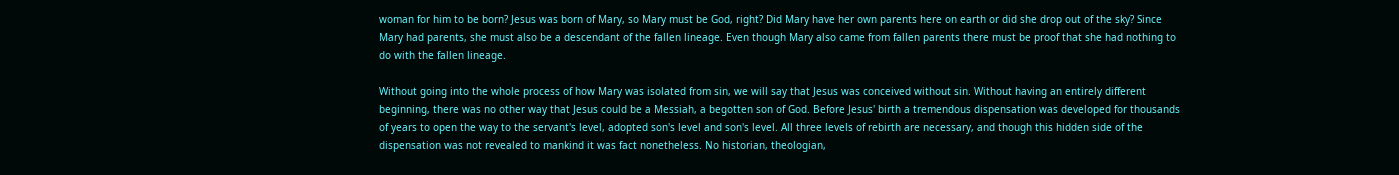woman for him to be born? Jesus was born of Mary, so Mary must be God, right? Did Mary have her own parents here on earth or did she drop out of the sky? Since Mary had parents, she must also be a descendant of the fallen lineage. Even though Mary also came from fallen parents there must be proof that she had nothing to do with the fallen lineage.

Without going into the whole process of how Mary was isolated from sin, we will say that Jesus was conceived without sin. Without having an entirely different beginning, there was no other way that Jesus could be a Messiah, a begotten son of God. Before Jesus' birth a tremendous dispensation was developed for thousands of years to open the way to the servant's level, adopted son's level and son's level. All three levels of rebirth are necessary, and though this hidden side of the dispensation was not revealed to mankind it was fact nonetheless. No historian, theologian,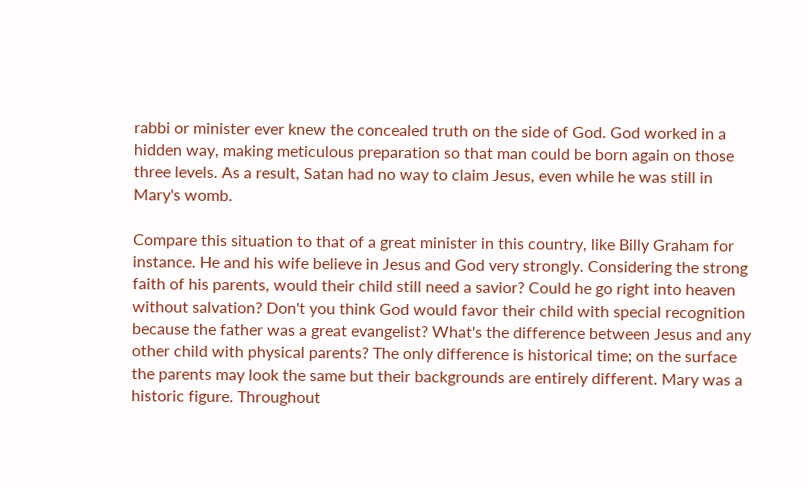rabbi or minister ever knew the concealed truth on the side of God. God worked in a hidden way, making meticulous preparation so that man could be born again on those three levels. As a result, Satan had no way to claim Jesus, even while he was still in Mary's womb.

Compare this situation to that of a great minister in this country, like Billy Graham for instance. He and his wife believe in Jesus and God very strongly. Considering the strong faith of his parents, would their child still need a savior? Could he go right into heaven without salvation? Don't you think God would favor their child with special recognition because the father was a great evangelist? What's the difference between Jesus and any other child with physical parents? The only difference is historical time; on the surface the parents may look the same but their backgrounds are entirely different. Mary was a historic figure. Throughout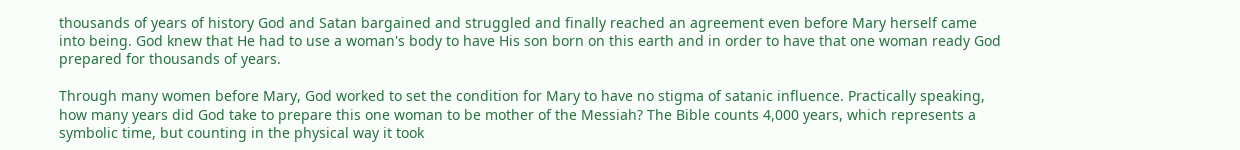thousands of years of history God and Satan bargained and struggled and finally reached an agreement even before Mary herself came into being. God knew that He had to use a woman's body to have His son born on this earth and in order to have that one woman ready God prepared for thousands of years.

Through many women before Mary, God worked to set the condition for Mary to have no stigma of satanic influence. Practically speaking, how many years did God take to prepare this one woman to be mother of the Messiah? The Bible counts 4,000 years, which represents a symbolic time, but counting in the physical way it took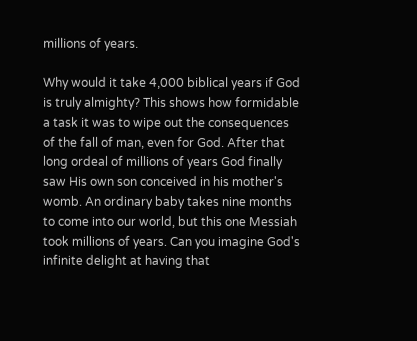millions of years.

Why would it take 4,000 biblical years if God is truly almighty? This shows how formidable a task it was to wipe out the consequences of the fall of man, even for God. After that long ordeal of millions of years God finally saw His own son conceived in his mother's womb. An ordinary baby takes nine months to come into our world, but this one Messiah took millions of years. Can you imagine God's infinite delight at having that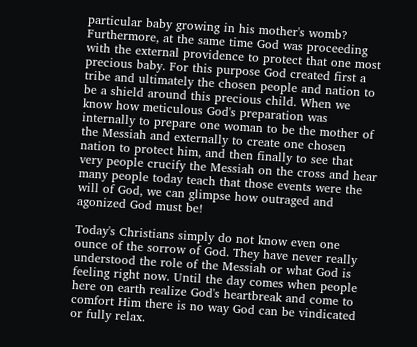particular baby growing in his mother's womb? Furthermore, at the same time God was proceeding with the external providence to protect that one most precious baby. For this purpose God created first a tribe and ultimately the chosen people and nation to be a shield around this precious child. When we know how meticulous God's preparation was internally to prepare one woman to be the mother of the Messiah and externally to create one chosen nation to protect him, and then finally to see that very people crucify the Messiah on the cross and hear many people today teach that those events were the will of God, we can glimpse how outraged and agonized God must be!

Today's Christians simply do not know even one ounce of the sorrow of God. They have never really understood the role of the Messiah or what God is feeling right now. Until the day comes when people here on earth realize God's heartbreak and come to comfort Him there is no way God can be vindicated or fully relax.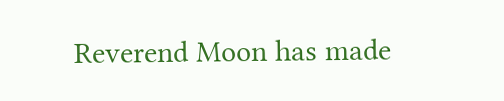Reverend Moon has made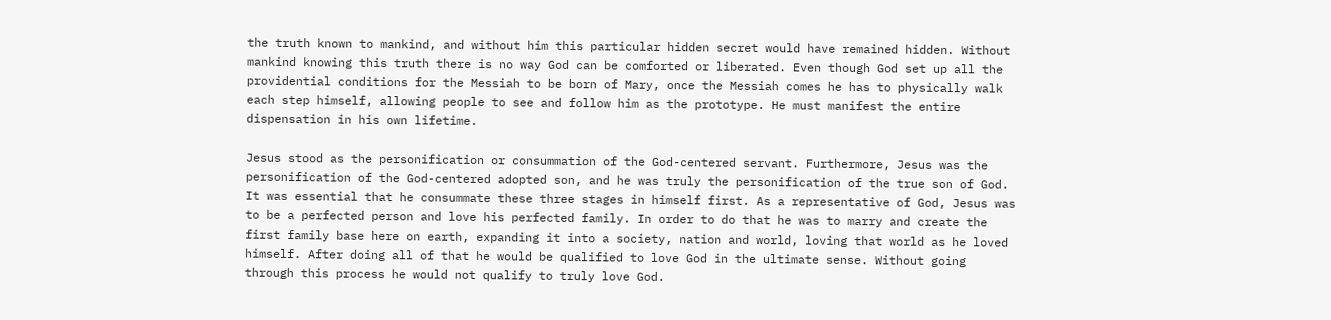the truth known to mankind, and without him this particular hidden secret would have remained hidden. Without mankind knowing this truth there is no way God can be comforted or liberated. Even though God set up all the providential conditions for the Messiah to be born of Mary, once the Messiah comes he has to physically walk each step himself, allowing people to see and follow him as the prototype. He must manifest the entire dispensation in his own lifetime.

Jesus stood as the personification or consummation of the God-centered servant. Furthermore, Jesus was the personification of the God-centered adopted son, and he was truly the personification of the true son of God. It was essential that he consummate these three stages in himself first. As a representative of God, Jesus was to be a perfected person and love his perfected family. In order to do that he was to marry and create the first family base here on earth, expanding it into a society, nation and world, loving that world as he loved himself. After doing all of that he would be qualified to love God in the ultimate sense. Without going through this process he would not qualify to truly love God.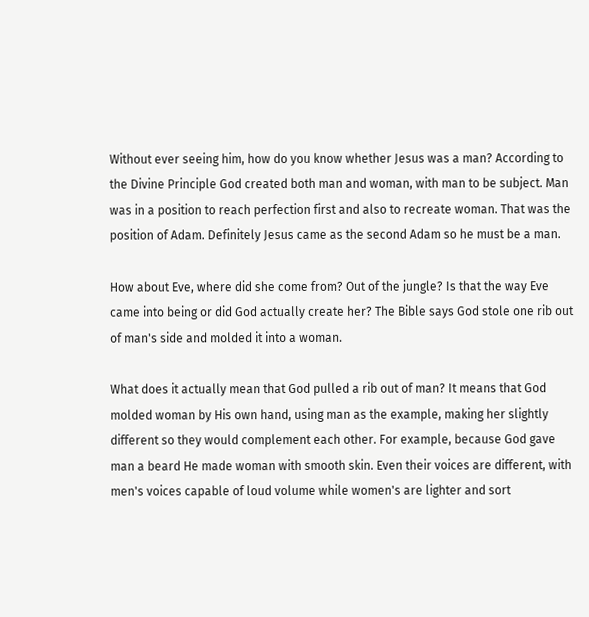Without ever seeing him, how do you know whether Jesus was a man? According to the Divine Principle God created both man and woman, with man to be subject. Man was in a position to reach perfection first and also to recreate woman. That was the position of Adam. Definitely Jesus came as the second Adam so he must be a man.

How about Eve, where did she come from? Out of the jungle? Is that the way Eve came into being or did God actually create her? The Bible says God stole one rib out of man's side and molded it into a woman.

What does it actually mean that God pulled a rib out of man? It means that God molded woman by His own hand, using man as the example, making her slightly different so they would complement each other. For example, because God gave man a beard He made woman with smooth skin. Even their voices are different, with men's voices capable of loud volume while women's are lighter and sort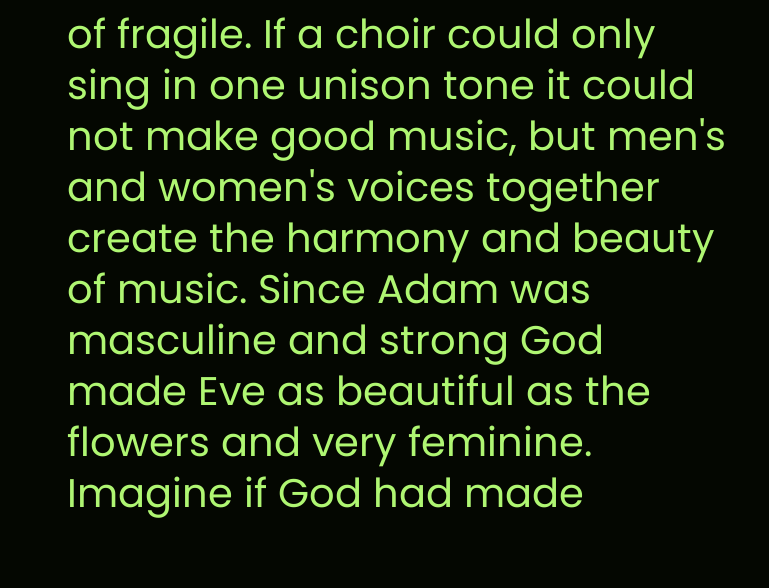of fragile. If a choir could only sing in one unison tone it could not make good music, but men's and women's voices together create the harmony and beauty of music. Since Adam was masculine and strong God made Eve as beautiful as the flowers and very feminine. Imagine if God had made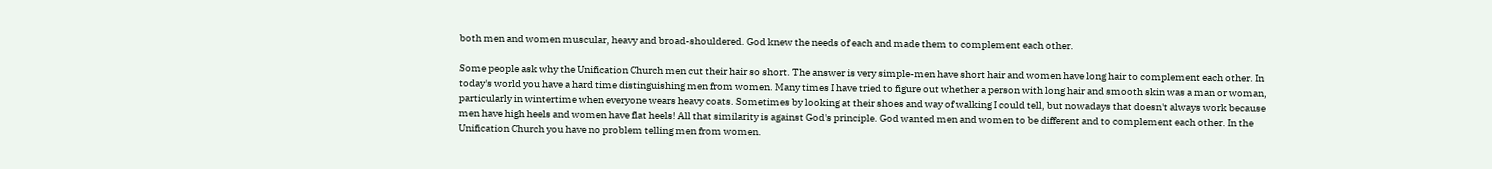both men and women muscular, heavy and broad-shouldered. God knew the needs of each and made them to complement each other.

Some people ask why the Unification Church men cut their hair so short. The answer is very simple-men have short hair and women have long hair to complement each other. In today's world you have a hard time distinguishing men from women. Many times I have tried to figure out whether a person with long hair and smooth skin was a man or woman, particularly in wintertime when everyone wears heavy coats. Sometimes by looking at their shoes and way of walking I could tell, but nowadays that doesn't always work because men have high heels and women have flat heels! All that similarity is against God's principle. God wanted men and women to be different and to complement each other. In the Unification Church you have no problem telling men from women.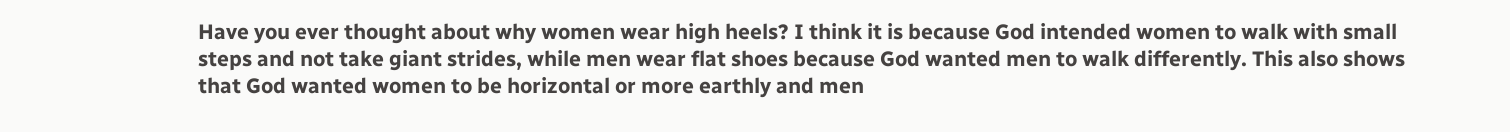Have you ever thought about why women wear high heels? I think it is because God intended women to walk with small steps and not take giant strides, while men wear flat shoes because God wanted men to walk differently. This also shows that God wanted women to be horizontal or more earthly and men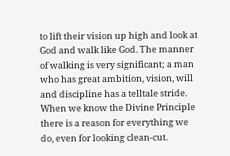to lift their vision up high and look at God and walk like God. The manner of walking is very significant; a man who has great ambition, vision, will and discipline has a telltale stride. When we know the Divine Principle there is a reason for everything we do, even for looking clean-cut.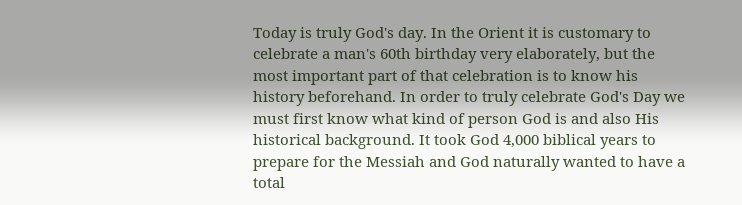Today is truly God's day. In the Orient it is customary to celebrate a man's 60th birthday very elaborately, but the most important part of that celebration is to know his history beforehand. In order to truly celebrate God's Day we must first know what kind of person God is and also His historical background. It took God 4,000 biblical years to prepare for the Messiah and God naturally wanted to have a total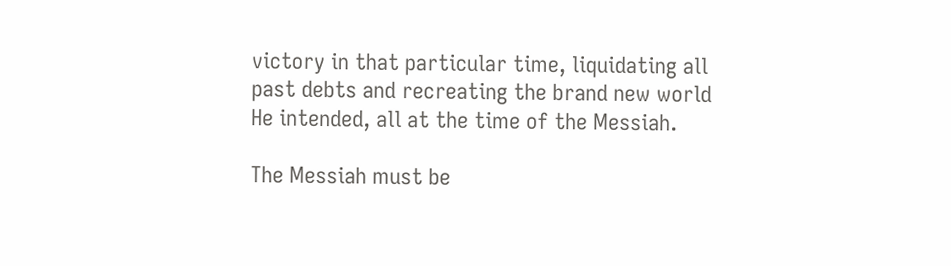victory in that particular time, liquidating all past debts and recreating the brand new world He intended, all at the time of the Messiah.

The Messiah must be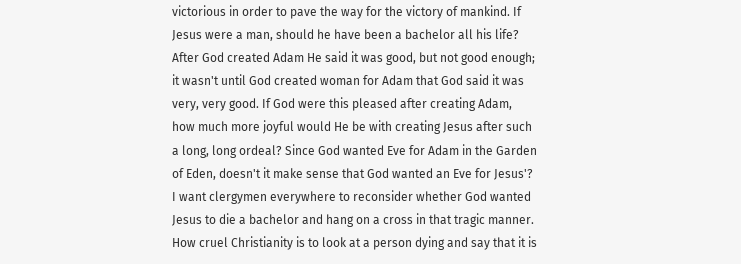victorious in order to pave the way for the victory of mankind. If Jesus were a man, should he have been a bachelor all his life? After God created Adam He said it was good, but not good enough; it wasn't until God created woman for Adam that God said it was very, very good. If God were this pleased after creating Adam, how much more joyful would He be with creating Jesus after such a long, long ordeal? Since God wanted Eve for Adam in the Garden of Eden, doesn't it make sense that God wanted an Eve for Jesus'? I want clergymen everywhere to reconsider whether God wanted Jesus to die a bachelor and hang on a cross in that tragic manner. How cruel Christianity is to look at a person dying and say that it is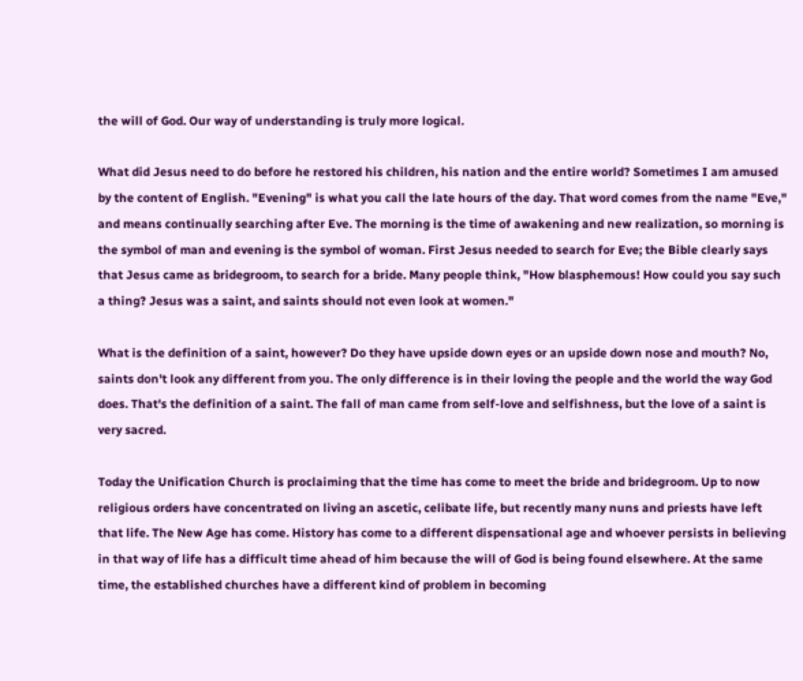the will of God. Our way of understanding is truly more logical.

What did Jesus need to do before he restored his children, his nation and the entire world? Sometimes I am amused by the content of English. "Evening" is what you call the late hours of the day. That word comes from the name "Eve," and means continually searching after Eve. The morning is the time of awakening and new realization, so morning is the symbol of man and evening is the symbol of woman. First Jesus needed to search for Eve; the Bible clearly says that Jesus came as bridegroom, to search for a bride. Many people think, "How blasphemous! How could you say such a thing? Jesus was a saint, and saints should not even look at women."

What is the definition of a saint, however? Do they have upside down eyes or an upside down nose and mouth? No, saints don't look any different from you. The only difference is in their loving the people and the world the way God does. That's the definition of a saint. The fall of man came from self-love and selfishness, but the love of a saint is very sacred.

Today the Unification Church is proclaiming that the time has come to meet the bride and bridegroom. Up to now religious orders have concentrated on living an ascetic, celibate life, but recently many nuns and priests have left that life. The New Age has come. History has come to a different dispensational age and whoever persists in believing in that way of life has a difficult time ahead of him because the will of God is being found elsewhere. At the same time, the established churches have a different kind of problem in becoming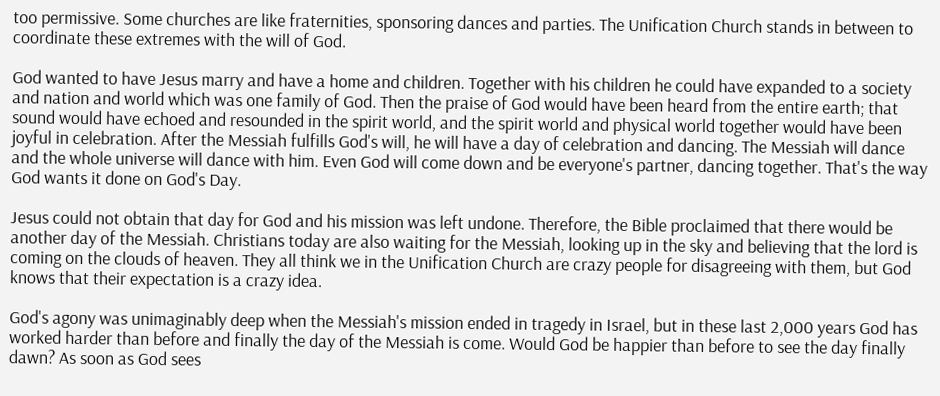too permissive. Some churches are like fraternities, sponsoring dances and parties. The Unification Church stands in between to coordinate these extremes with the will of God.

God wanted to have Jesus marry and have a home and children. Together with his children he could have expanded to a society and nation and world which was one family of God. Then the praise of God would have been heard from the entire earth; that sound would have echoed and resounded in the spirit world, and the spirit world and physical world together would have been joyful in celebration. After the Messiah fulfills God's will, he will have a day of celebration and dancing. The Messiah will dance and the whole universe will dance with him. Even God will come down and be everyone's partner, dancing together. That's the way God wants it done on God's Day.

Jesus could not obtain that day for God and his mission was left undone. Therefore, the Bible proclaimed that there would be another day of the Messiah. Christians today are also waiting for the Messiah, looking up in the sky and believing that the lord is coming on the clouds of heaven. They all think we in the Unification Church are crazy people for disagreeing with them, but God knows that their expectation is a crazy idea.

God's agony was unimaginably deep when the Messiah's mission ended in tragedy in Israel, but in these last 2,000 years God has worked harder than before and finally the day of the Messiah is come. Would God be happier than before to see the day finally dawn? As soon as God sees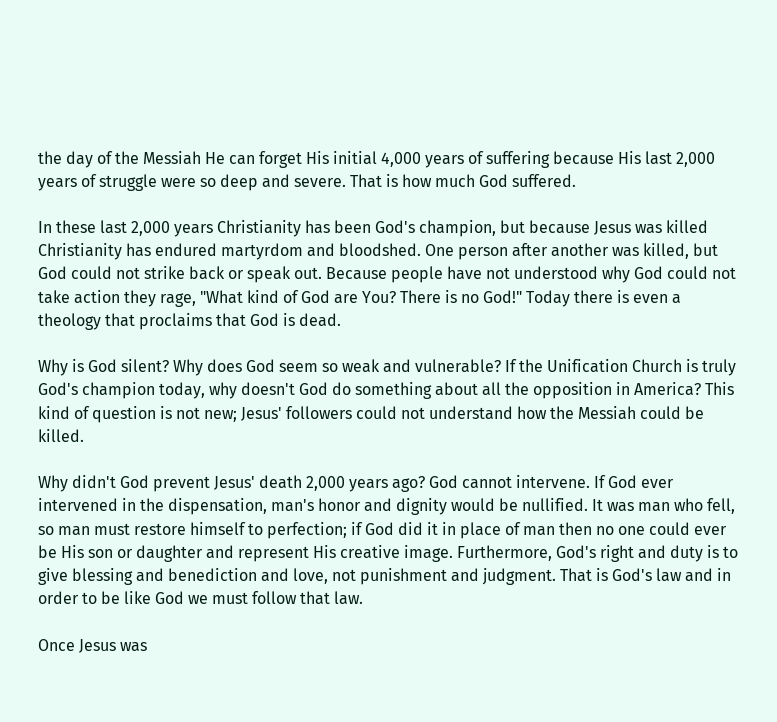the day of the Messiah He can forget His initial 4,000 years of suffering because His last 2,000 years of struggle were so deep and severe. That is how much God suffered.

In these last 2,000 years Christianity has been God's champion, but because Jesus was killed Christianity has endured martyrdom and bloodshed. One person after another was killed, but God could not strike back or speak out. Because people have not understood why God could not take action they rage, "What kind of God are You? There is no God!" Today there is even a theology that proclaims that God is dead.

Why is God silent? Why does God seem so weak and vulnerable? If the Unification Church is truly God's champion today, why doesn't God do something about all the opposition in America? This kind of question is not new; Jesus' followers could not understand how the Messiah could be killed.

Why didn't God prevent Jesus' death 2,000 years ago? God cannot intervene. If God ever intervened in the dispensation, man's honor and dignity would be nullified. It was man who fell, so man must restore himself to perfection; if God did it in place of man then no one could ever be His son or daughter and represent His creative image. Furthermore, God's right and duty is to give blessing and benediction and love, not punishment and judgment. That is God's law and in order to be like God we must follow that law.

Once Jesus was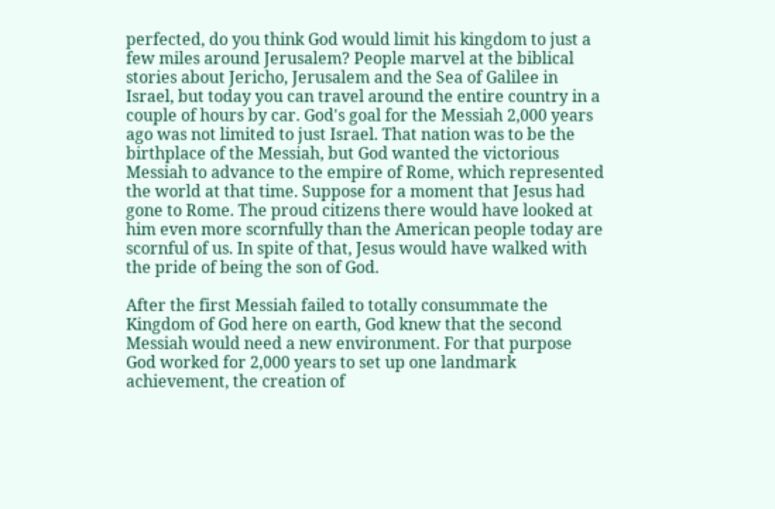perfected, do you think God would limit his kingdom to just a few miles around Jerusalem? People marvel at the biblical stories about Jericho, Jerusalem and the Sea of Galilee in Israel, but today you can travel around the entire country in a couple of hours by car. God's goal for the Messiah 2,000 years ago was not limited to just Israel. That nation was to be the birthplace of the Messiah, but God wanted the victorious Messiah to advance to the empire of Rome, which represented the world at that time. Suppose for a moment that Jesus had gone to Rome. The proud citizens there would have looked at him even more scornfully than the American people today are scornful of us. In spite of that, Jesus would have walked with the pride of being the son of God.

After the first Messiah failed to totally consummate the Kingdom of God here on earth, God knew that the second Messiah would need a new environment. For that purpose God worked for 2,000 years to set up one landmark achievement, the creation of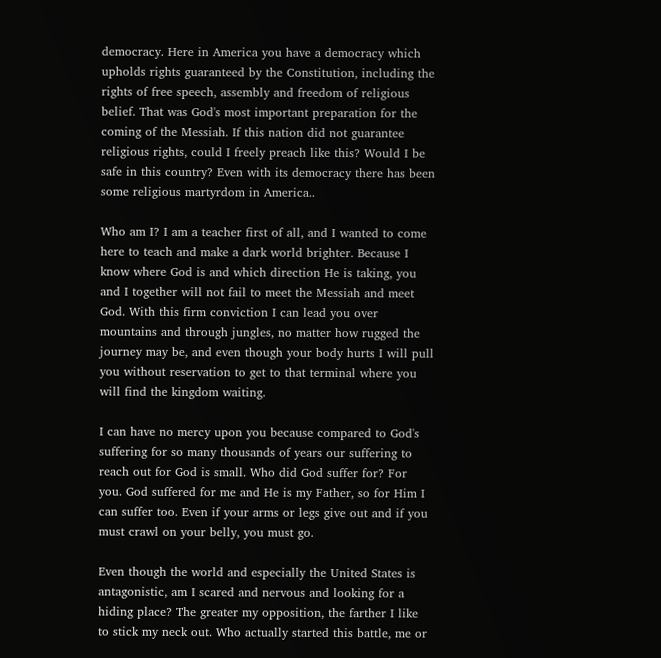democracy. Here in America you have a democracy which upholds rights guaranteed by the Constitution, including the rights of free speech, assembly and freedom of religious belief. That was God's most important preparation for the coming of the Messiah. If this nation did not guarantee religious rights, could I freely preach like this? Would I be safe in this country? Even with its democracy there has been some religious martyrdom in America..

Who am I? I am a teacher first of all, and I wanted to come here to teach and make a dark world brighter. Because I know where God is and which direction He is taking, you and I together will not fail to meet the Messiah and meet God. With this firm conviction I can lead you over mountains and through jungles, no matter how rugged the journey may be, and even though your body hurts I will pull you without reservation to get to that terminal where you will find the kingdom waiting.

I can have no mercy upon you because compared to God's suffering for so many thousands of years our suffering to reach out for God is small. Who did God suffer for? For you. God suffered for me and He is my Father, so for Him I can suffer too. Even if your arms or legs give out and if you must crawl on your belly, you must go.

Even though the world and especially the United States is antagonistic, am I scared and nervous and looking for a hiding place? The greater my opposition, the farther I like to stick my neck out. Who actually started this battle, me or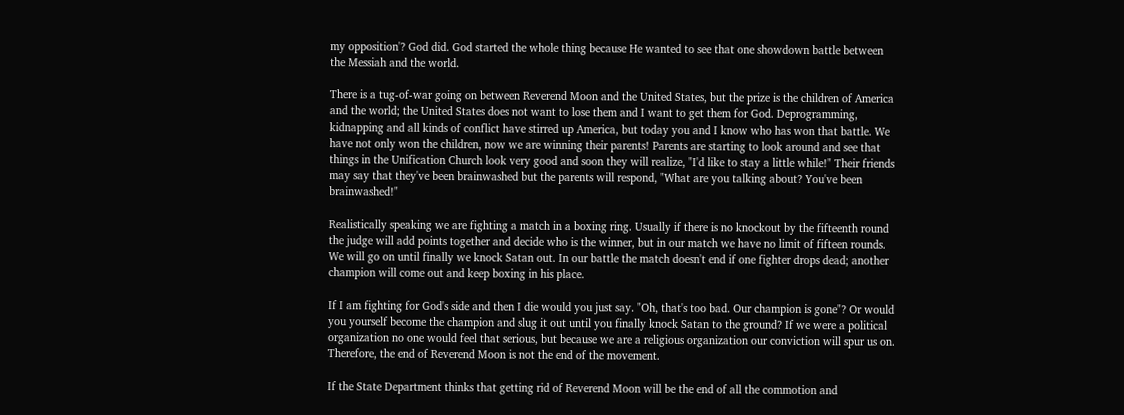my opposition'? God did. God started the whole thing because He wanted to see that one showdown battle between the Messiah and the world.

There is a tug-of-war going on between Reverend Moon and the United States, but the prize is the children of America and the world; the United States does not want to lose them and I want to get them for God. Deprogramming, kidnapping and all kinds of conflict have stirred up America, but today you and I know who has won that battle. We have not only won the children, now we are winning their parents! Parents are starting to look around and see that things in the Unification Church look very good and soon they will realize, "I'd like to stay a little while!" Their friends may say that they've been brainwashed but the parents will respond, "What are you talking about? You've been brainwashed!"

Realistically speaking we are fighting a match in a boxing ring. Usually if there is no knockout by the fifteenth round the judge will add points together and decide who is the winner, but in our match we have no limit of fifteen rounds. We will go on until finally we knock Satan out. In our battle the match doesn't end if one fighter drops dead; another champion will come out and keep boxing in his place.

If I am fighting for God's side and then I die would you just say. "Oh, that's too bad. Our champion is gone"? Or would you yourself become the champion and slug it out until you finally knock Satan to the ground? If we were a political organization no one would feel that serious, but because we are a religious organization our conviction will spur us on. Therefore, the end of Reverend Moon is not the end of the movement.

If the State Department thinks that getting rid of Reverend Moon will be the end of all the commotion and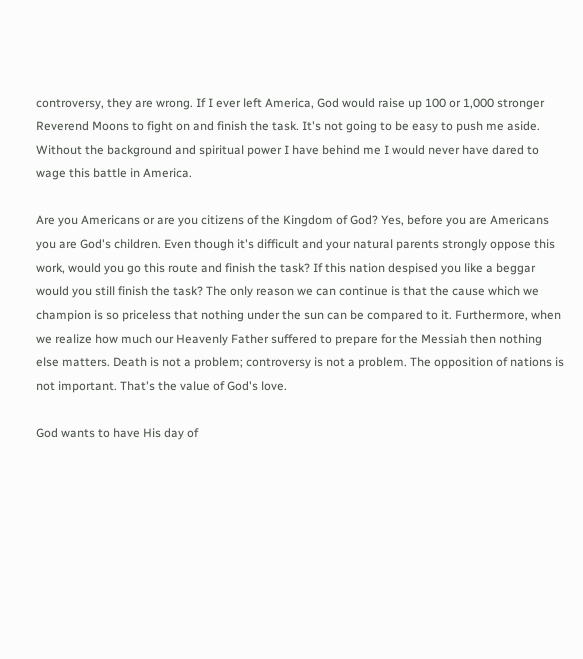controversy, they are wrong. If I ever left America, God would raise up 100 or 1,000 stronger Reverend Moons to fight on and finish the task. It's not going to be easy to push me aside. Without the background and spiritual power I have behind me I would never have dared to wage this battle in America.

Are you Americans or are you citizens of the Kingdom of God? Yes, before you are Americans you are God's children. Even though it's difficult and your natural parents strongly oppose this work, would you go this route and finish the task? If this nation despised you like a beggar would you still finish the task? The only reason we can continue is that the cause which we champion is so priceless that nothing under the sun can be compared to it. Furthermore, when we realize how much our Heavenly Father suffered to prepare for the Messiah then nothing else matters. Death is not a problem; controversy is not a problem. The opposition of nations is not important. That's the value of God's love.

God wants to have His day of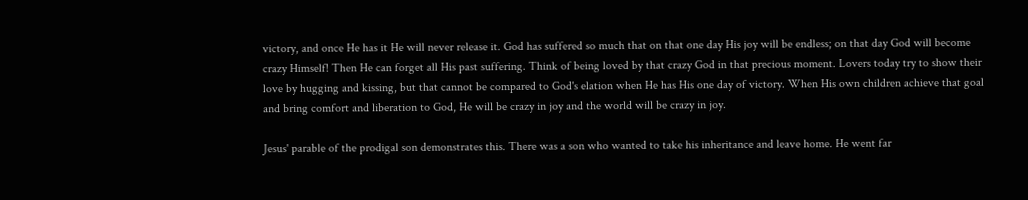victory, and once He has it He will never release it. God has suffered so much that on that one day His joy will be endless; on that day God will become crazy Himself! Then He can forget all His past suffering. Think of being loved by that crazy God in that precious moment. Lovers today try to show their love by hugging and kissing, but that cannot be compared to God's elation when He has His one day of victory. When His own children achieve that goal and bring comfort and liberation to God, He will be crazy in joy and the world will be crazy in joy.

Jesus' parable of the prodigal son demonstrates this. There was a son who wanted to take his inheritance and leave home. He went far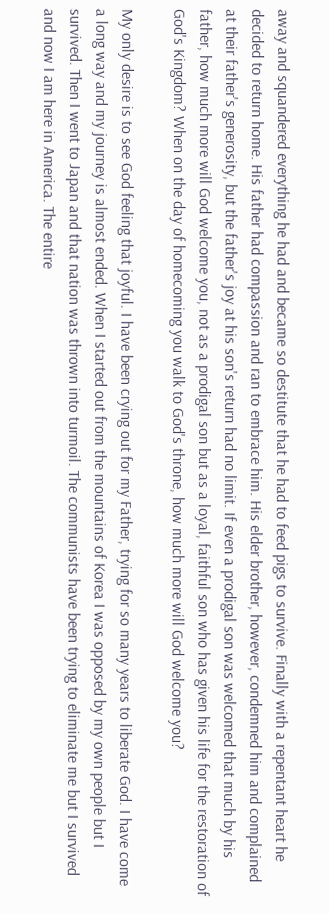away and squandered everything he had and became so destitute that he had to feed pigs to survive. Finally with a repentant heart he decided to return home. His father had compassion and ran to embrace him. His elder brother, however, condemned him and complained at their father's generosity, but the father's joy at his son's return had no limit. If even a prodigal son was welcomed that much by his father, how much more will God welcome you, not as a prodigal son but as a loyal, faithful son who has given his life for the restoration of God's Kingdom? When on the day of homecoming you walk to God's throne, how much more will God welcome you?

My only desire is to see God feeling that joyful. I have been crying out for my Father, trying for so many years to liberate God. I have come a long way and my journey is almost ended. When I started out from the mountains of Korea I was opposed by my own people but I survived. Then I went to Japan and that nation was thrown into turmoil. The communists have been trying to eliminate me but I survived and now I am here in America. The entire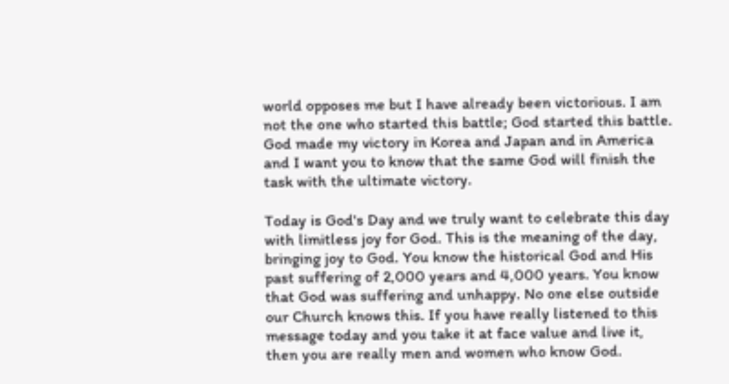world opposes me but I have already been victorious. I am not the one who started this battle; God started this battle. God made my victory in Korea and Japan and in America and I want you to know that the same God will finish the task with the ultimate victory.

Today is God's Day and we truly want to celebrate this day with limitless joy for God. This is the meaning of the day, bringing joy to God. You know the historical God and His past suffering of 2,000 years and 4,000 years. You know that God was suffering and unhappy. No one else outside our Church knows this. If you have really listened to this message today and you take it at face value and live it, then you are really men and women who know God.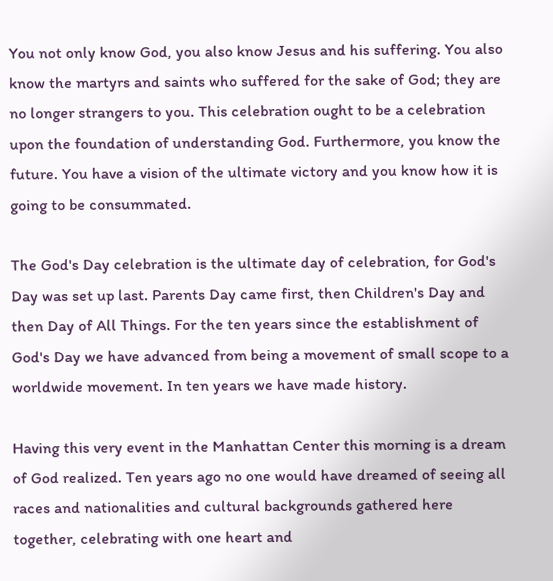You not only know God, you also know Jesus and his suffering. You also know the martyrs and saints who suffered for the sake of God; they are no longer strangers to you. This celebration ought to be a celebration upon the foundation of understanding God. Furthermore, you know the future. You have a vision of the ultimate victory and you know how it is going to be consummated.

The God's Day celebration is the ultimate day of celebration, for God's Day was set up last. Parents Day came first, then Children's Day and then Day of All Things. For the ten years since the establishment of God's Day we have advanced from being a movement of small scope to a worldwide movement. In ten years we have made history.

Having this very event in the Manhattan Center this morning is a dream of God realized. Ten years ago no one would have dreamed of seeing all races and nationalities and cultural backgrounds gathered here together, celebrating with one heart and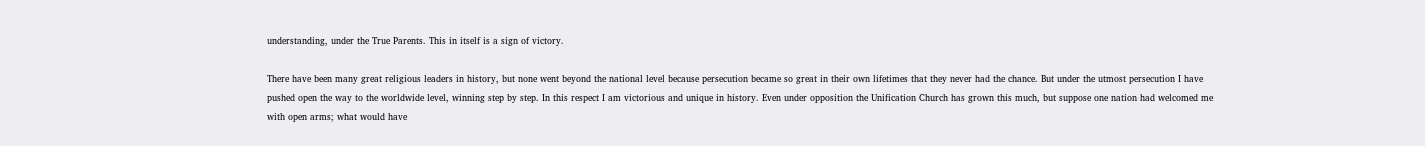understanding, under the True Parents. This in itself is a sign of victory.

There have been many great religious leaders in history, but none went beyond the national level because persecution became so great in their own lifetimes that they never had the chance. But under the utmost persecution I have pushed open the way to the worldwide level, winning step by step. In this respect I am victorious and unique in history. Even under opposition the Unification Church has grown this much, but suppose one nation had welcomed me with open arms; what would have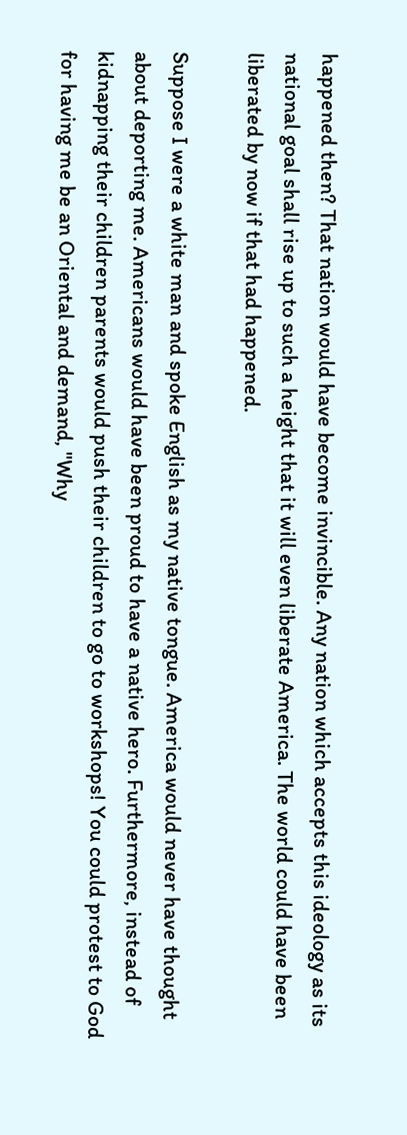happened then? That nation would have become invincible. Any nation which accepts this ideology as its national goal shall rise up to such a height that it will even liberate America. The world could have been liberated by now if that had happened.

Suppose I were a white man and spoke English as my native tongue. America would never have thought about deporting me. Americans would have been proud to have a native hero. Furthermore, instead of kidnapping their children parents would push their children to go to workshops! You could protest to God for having me be an Oriental and demand, "Why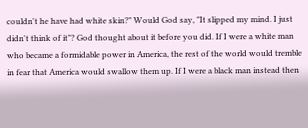couldn't he have had white skin?" Would God say, "It slipped my mind. I just didn't think of it"? God thought about it before you did. If I were a white man who became a formidable power in America, the rest of the world would tremble in fear that America would swallow them up. If I were a black man instead then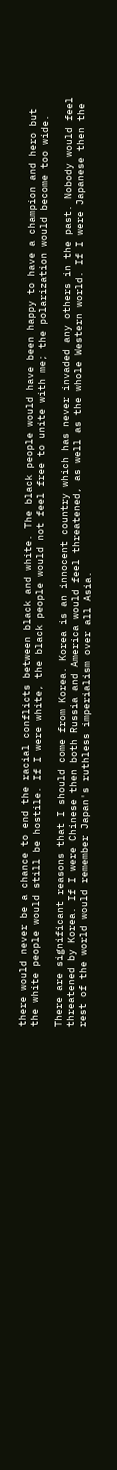there would never be a chance to end the racial conflicts between black and white. The black people would have been happy to have a champion and hero but the white people would still be hostile. If I were white, the black people would not feel free to unite with me; the polarization would become too wide.

There are significant reasons that I should come from Korea. Korea is an innocent country which has never invaded any others in the past. Nobody would feel threatened by Korea. If I were Chinese then both Russia and America would feel threatened, as well as the whole Western world. If I were Japanese then the rest of the world would remember Japan's ruthless imperialism over all Asia.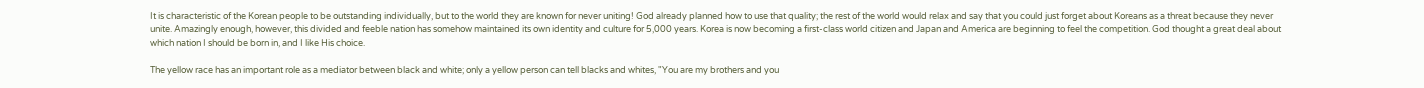It is characteristic of the Korean people to be outstanding individually, but to the world they are known for never uniting! God already planned how to use that quality; the rest of the world would relax and say that you could just forget about Koreans as a threat because they never unite. Amazingly enough, however, this divided and feeble nation has somehow maintained its own identity and culture for 5,000 years. Korea is now becoming a first-class world citizen and Japan and America are beginning to feel the competition. God thought a great deal about which nation I should be born in, and I like His choice.

The yellow race has an important role as a mediator between black and white; only a yellow person can tell blacks and whites, "You are my brothers and you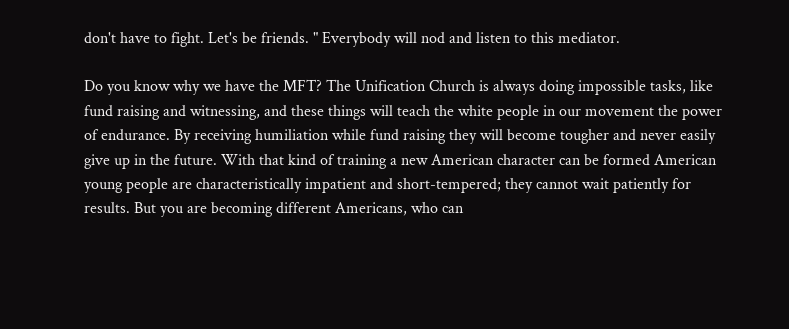don't have to fight. Let's be friends. " Everybody will nod and listen to this mediator.

Do you know why we have the MFT? The Unification Church is always doing impossible tasks, like fund raising and witnessing, and these things will teach the white people in our movement the power of endurance. By receiving humiliation while fund raising they will become tougher and never easily give up in the future. With that kind of training a new American character can be formed American young people are characteristically impatient and short-tempered; they cannot wait patiently for results. But you are becoming different Americans, who can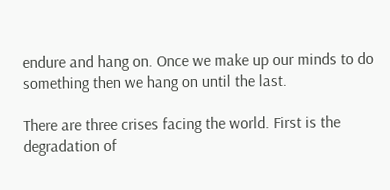endure and hang on. Once we make up our minds to do something then we hang on until the last.

There are three crises facing the world. First is the degradation of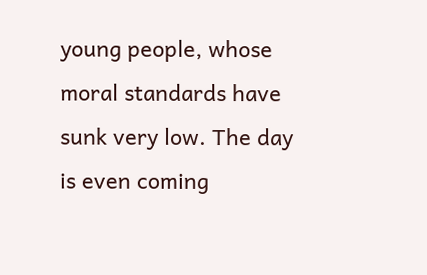young people, whose moral standards have sunk very low. The day is even coming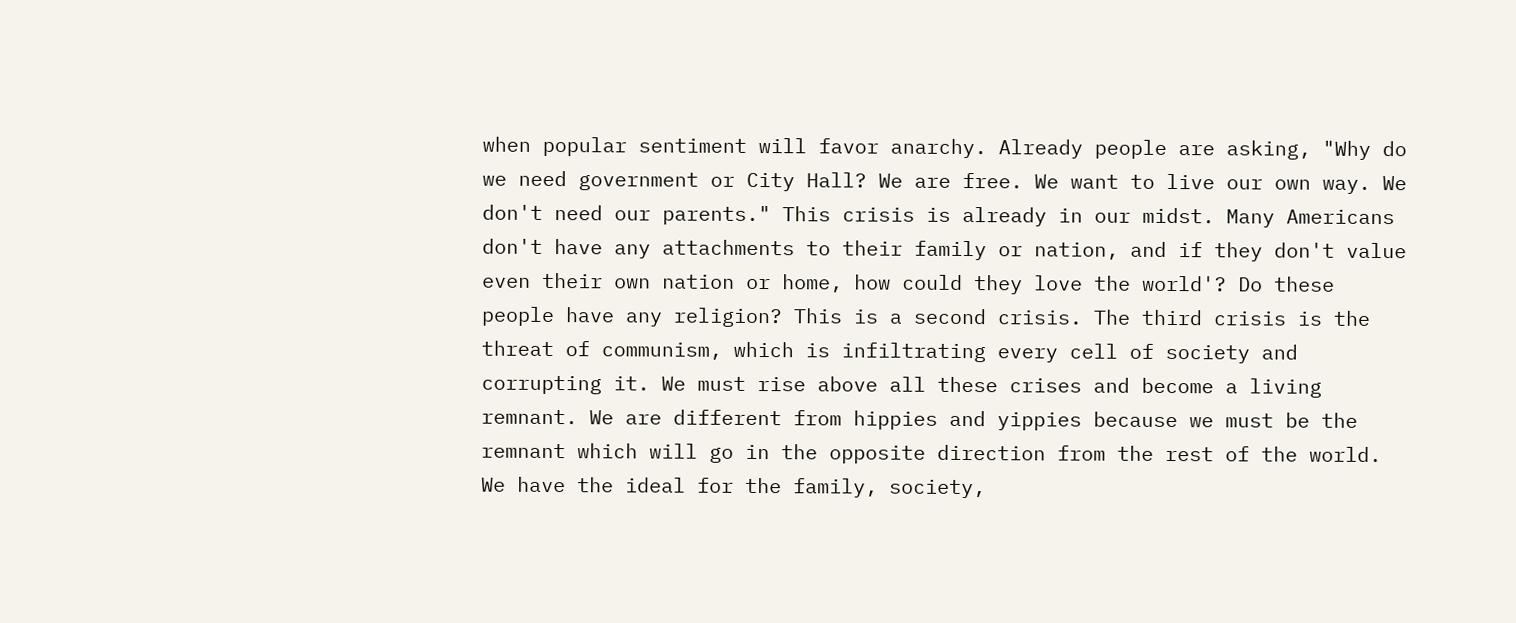when popular sentiment will favor anarchy. Already people are asking, "Why do we need government or City Hall? We are free. We want to live our own way. We don't need our parents." This crisis is already in our midst. Many Americans don't have any attachments to their family or nation, and if they don't value even their own nation or home, how could they love the world'? Do these people have any religion? This is a second crisis. The third crisis is the threat of communism, which is infiltrating every cell of society and corrupting it. We must rise above all these crises and become a living remnant. We are different from hippies and yippies because we must be the remnant which will go in the opposite direction from the rest of the world. We have the ideal for the family, society,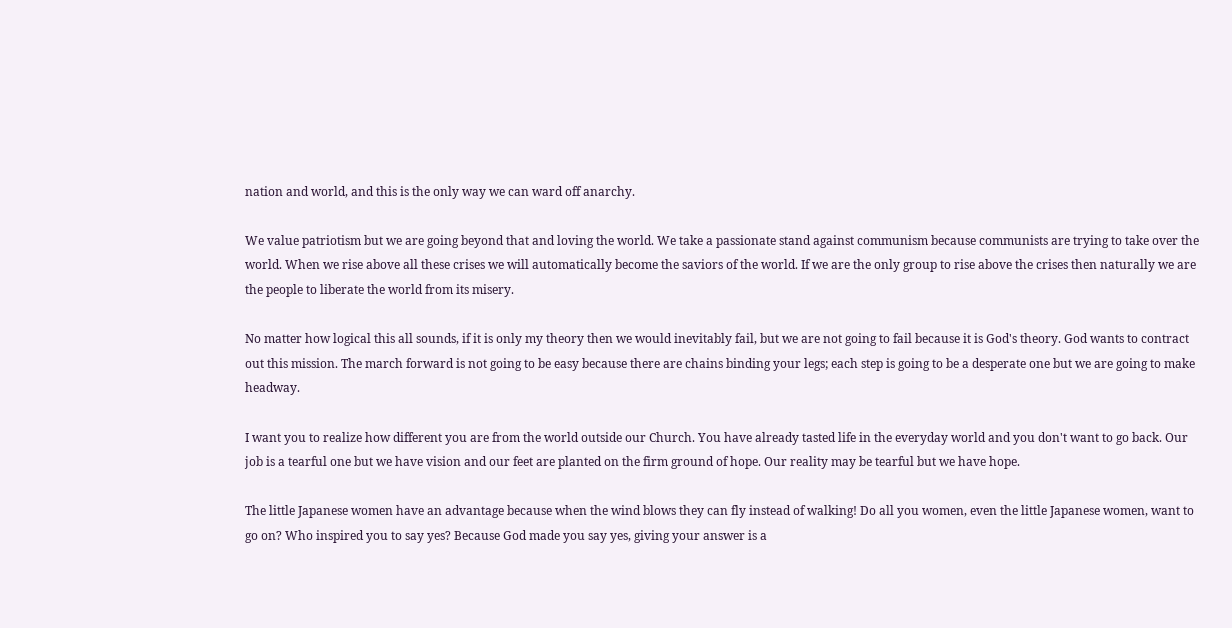nation and world, and this is the only way we can ward off anarchy.

We value patriotism but we are going beyond that and loving the world. We take a passionate stand against communism because communists are trying to take over the world. When we rise above all these crises we will automatically become the saviors of the world. If we are the only group to rise above the crises then naturally we are the people to liberate the world from its misery.

No matter how logical this all sounds, if it is only my theory then we would inevitably fail, but we are not going to fail because it is God's theory. God wants to contract out this mission. The march forward is not going to be easy because there are chains binding your legs; each step is going to be a desperate one but we are going to make headway.

I want you to realize how different you are from the world outside our Church. You have already tasted life in the everyday world and you don't want to go back. Our job is a tearful one but we have vision and our feet are planted on the firm ground of hope. Our reality may be tearful but we have hope.

The little Japanese women have an advantage because when the wind blows they can fly instead of walking! Do all you women, even the little Japanese women, want to go on? Who inspired you to say yes? Because God made you say yes, giving your answer is a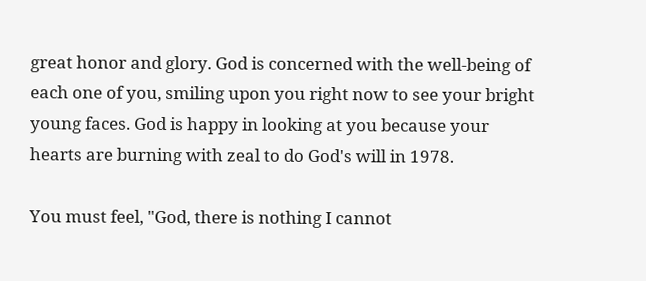great honor and glory. God is concerned with the well-being of each one of you, smiling upon you right now to see your bright young faces. God is happy in looking at you because your hearts are burning with zeal to do God's will in 1978.

You must feel, "God, there is nothing I cannot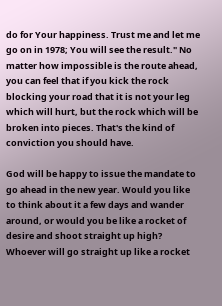do for Your happiness. Trust me and let me go on in 1978; You will see the result." No matter how impossible is the route ahead, you can feel that if you kick the rock blocking your road that it is not your leg which will hurt, but the rock which will be broken into pieces. That's the kind of conviction you should have.

God will be happy to issue the mandate to go ahead in the new year. Would you like to think about it a few days and wander around, or would you be like a rocket of desire and shoot straight up high? Whoever will go straight up like a rocket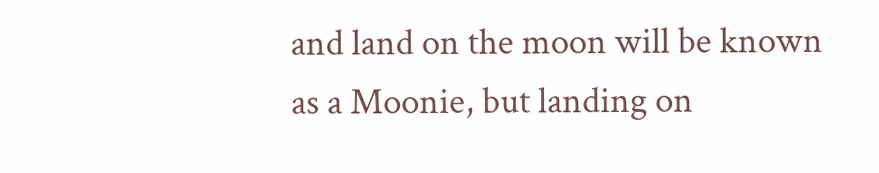and land on the moon will be known as a Moonie, but landing on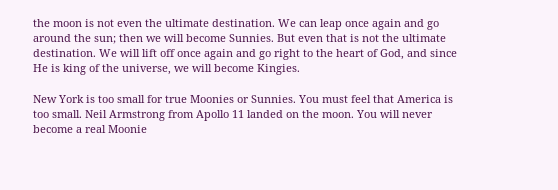the moon is not even the ultimate destination. We can leap once again and go around the sun; then we will become Sunnies. But even that is not the ultimate destination. We will lift off once again and go right to the heart of God, and since He is king of the universe, we will become Kingies.

New York is too small for true Moonies or Sunnies. You must feel that America is too small. Neil Armstrong from Apollo 11 landed on the moon. You will never become a real Moonie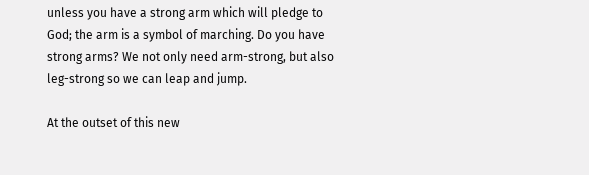unless you have a strong arm which will pledge to God; the arm is a symbol of marching. Do you have strong arms? We not only need arm-strong, but also leg-strong so we can leap and jump.

At the outset of this new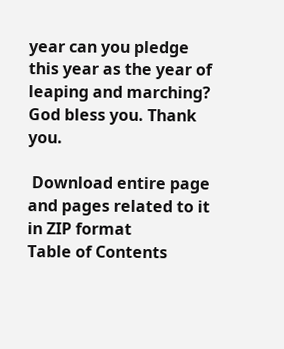year can you pledge this year as the year of leaping and marching? God bless you. Thank you.

 Download entire page and pages related to it in ZIP format
Table of Contents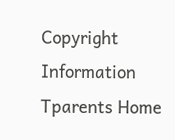Copyright Information
Tparents Home